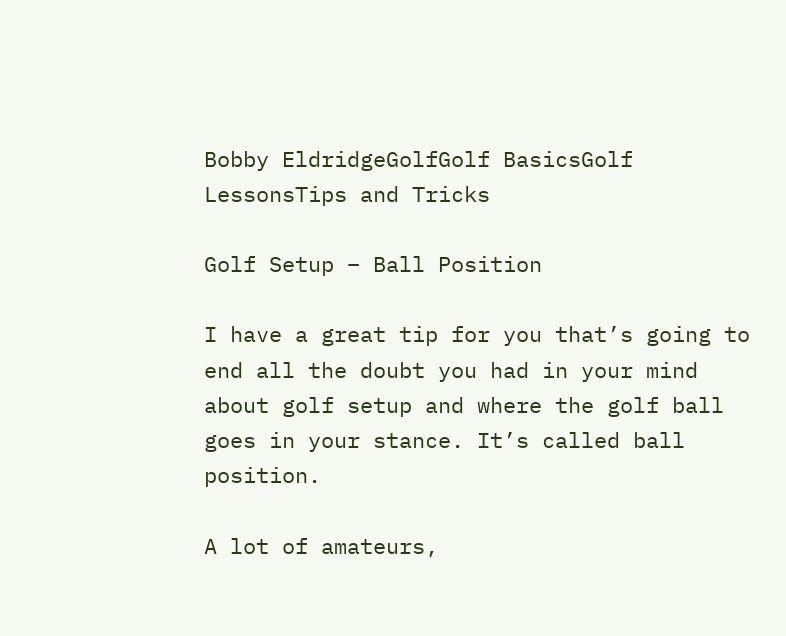Bobby EldridgeGolfGolf BasicsGolf LessonsTips and Tricks

Golf Setup – Ball Position

I have a great tip for you that’s going to end all the doubt you had in your mind about golf setup and where the golf ball goes in your stance. It’s called ball position.

A lot of amateurs,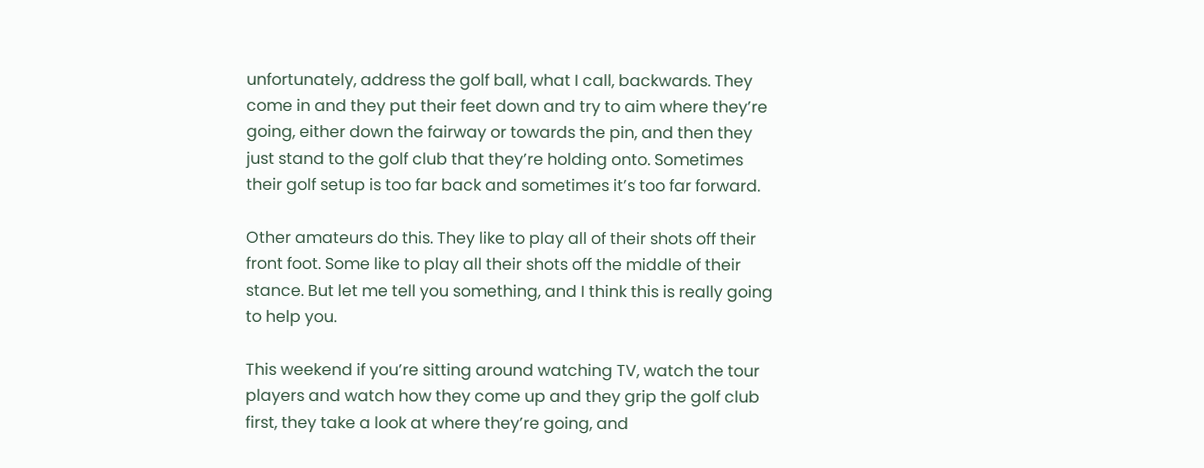unfortunately, address the golf ball, what I call, backwards. They come in and they put their feet down and try to aim where they’re going, either down the fairway or towards the pin, and then they just stand to the golf club that they’re holding onto. Sometimes their golf setup is too far back and sometimes it’s too far forward.

Other amateurs do this. They like to play all of their shots off their front foot. Some like to play all their shots off the middle of their stance. But let me tell you something, and I think this is really going to help you.

This weekend if you’re sitting around watching TV, watch the tour players and watch how they come up and they grip the golf club first, they take a look at where they’re going, and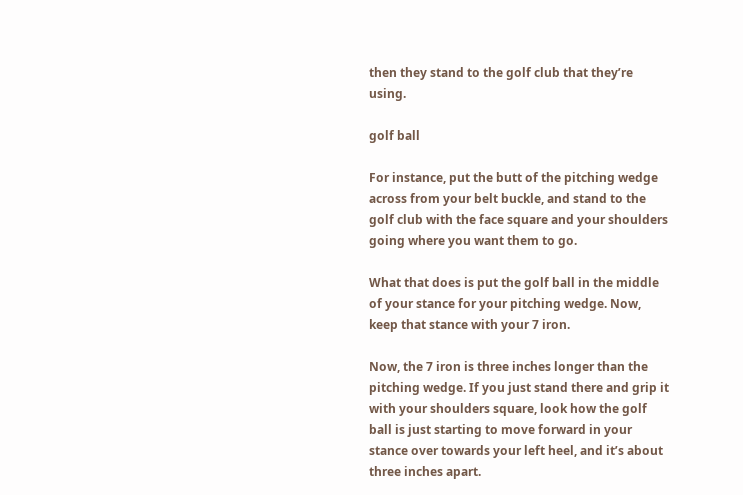then they stand to the golf club that they’re using.

golf ball

For instance, put the butt of the pitching wedge across from your belt buckle, and stand to the golf club with the face square and your shoulders going where you want them to go.

What that does is put the golf ball in the middle of your stance for your pitching wedge. Now, keep that stance with your 7 iron.

Now, the 7 iron is three inches longer than the pitching wedge. If you just stand there and grip it with your shoulders square, look how the golf ball is just starting to move forward in your stance over towards your left heel, and it’s about three inches apart.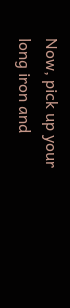Now, pick up your long iron and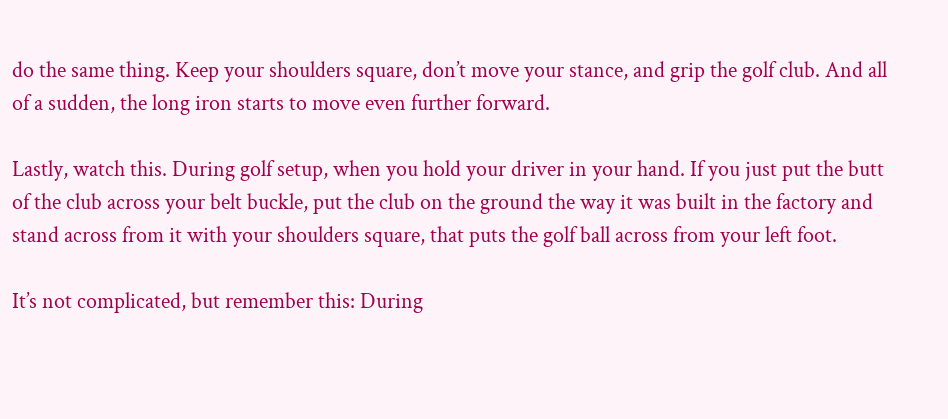do the same thing. Keep your shoulders square, don’t move your stance, and grip the golf club. And all of a sudden, the long iron starts to move even further forward.

Lastly, watch this. During golf setup, when you hold your driver in your hand. If you just put the butt of the club across your belt buckle, put the club on the ground the way it was built in the factory and stand across from it with your shoulders square, that puts the golf ball across from your left foot.

It’s not complicated, but remember this: During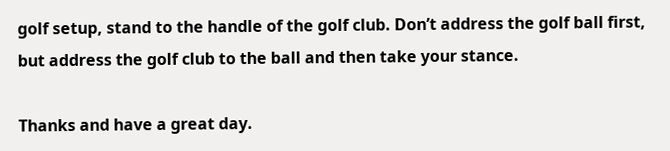golf setup, stand to the handle of the golf club. Don’t address the golf ball first, but address the golf club to the ball and then take your stance.

Thanks and have a great day.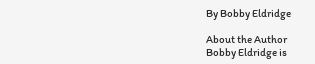By Bobby Eldridge

About the Author
Bobby Eldridge is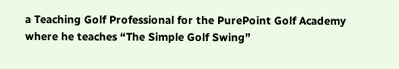a Teaching Golf Professional for the PurePoint Golf Academy where he teaches “The Simple Golf Swing”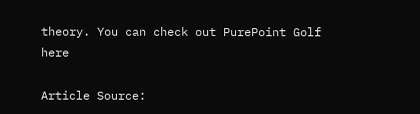theory. You can check out PurePoint Golf here

Article Source: